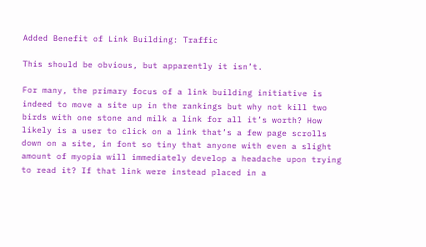Added Benefit of Link Building: Traffic

This should be obvious, but apparently it isn’t.

For many, the primary focus of a link building initiative is indeed to move a site up in the rankings but why not kill two birds with one stone and milk a link for all it’s worth? How likely is a user to click on a link that’s a few page scrolls down on a site, in font so tiny that anyone with even a slight amount of myopia will immediately develop a headache upon trying to read it? If that link were instead placed in a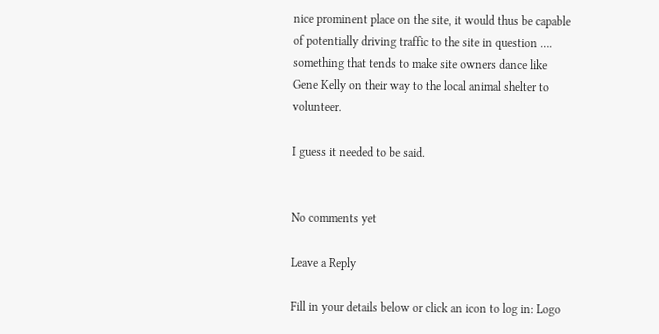nice prominent place on the site, it would thus be capable of potentially driving traffic to the site in question …. something that tends to make site owners dance like Gene Kelly on their way to the local animal shelter to volunteer.

I guess it needed to be said.


No comments yet

Leave a Reply

Fill in your details below or click an icon to log in: Logo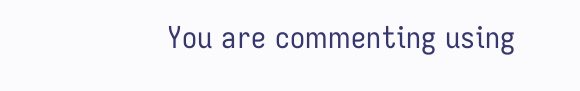You are commenting using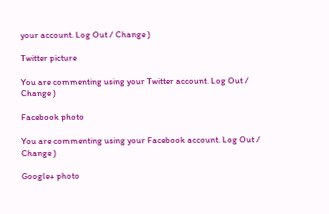your account. Log Out / Change )

Twitter picture

You are commenting using your Twitter account. Log Out / Change )

Facebook photo

You are commenting using your Facebook account. Log Out / Change )

Google+ photo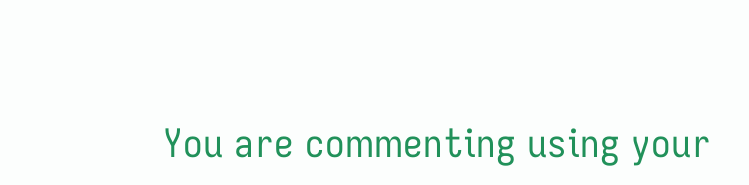You are commenting using your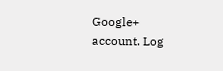Google+ account. Log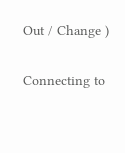Out / Change )

Connecting to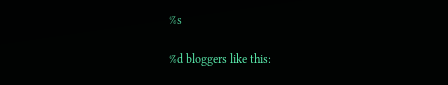%s

%d bloggers like this: